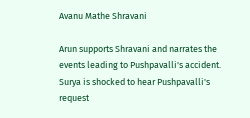Avanu Mathe Shravani

Arun supports Shravani and narrates the events leading to Pushpavalli's accident. Surya is shocked to hear Pushpavalli's request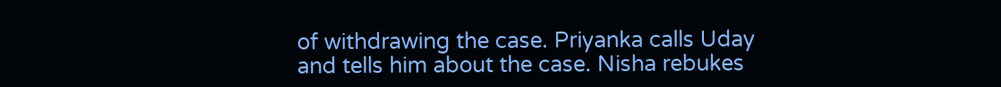of withdrawing the case. Priyanka calls Uday and tells him about the case. Nisha rebukes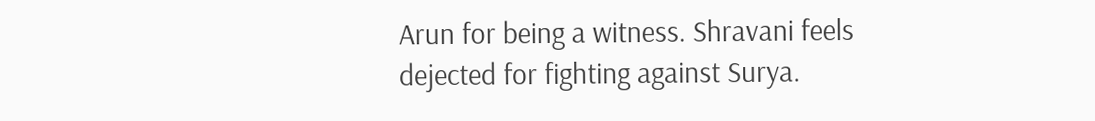Arun for being a witness. Shravani feels dejected for fighting against Surya.